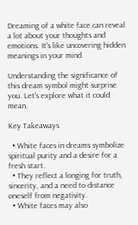Dreaming of a white face can reveal a lot about your thoughts and emotions. It's like uncovering hidden meanings in your mind.

Understanding the significance of this dream symbol might surprise you. Let's explore what it could mean.

Key Takeaways

  • White faces in dreams symbolize spiritual purity and a desire for a fresh start.
  • They reflect a longing for truth, sincerity, and a need to distance oneself from negativity.
  • White faces may also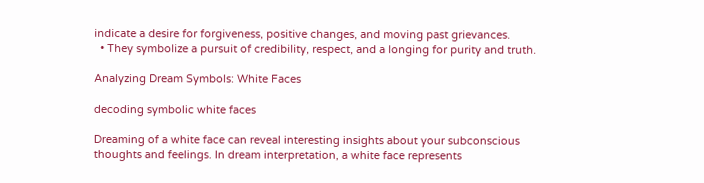indicate a desire for forgiveness, positive changes, and moving past grievances.
  • They symbolize a pursuit of credibility, respect, and a longing for purity and truth.

Analyzing Dream Symbols: White Faces

decoding symbolic white faces

Dreaming of a white face can reveal interesting insights about your subconscious thoughts and feelings. In dream interpretation, a white face represents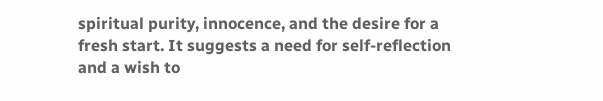spiritual purity, innocence, and the desire for a fresh start. It suggests a need for self-reflection and a wish to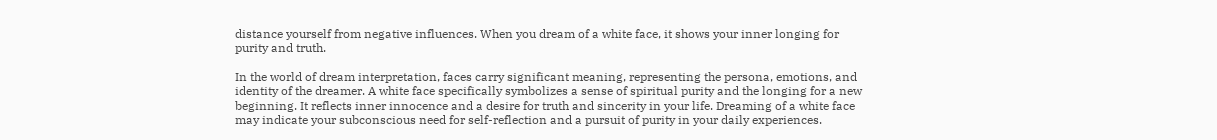distance yourself from negative influences. When you dream of a white face, it shows your inner longing for purity and truth.

In the world of dream interpretation, faces carry significant meaning, representing the persona, emotions, and identity of the dreamer. A white face specifically symbolizes a sense of spiritual purity and the longing for a new beginning. It reflects inner innocence and a desire for truth and sincerity in your life. Dreaming of a white face may indicate your subconscious need for self-reflection and a pursuit of purity in your daily experiences.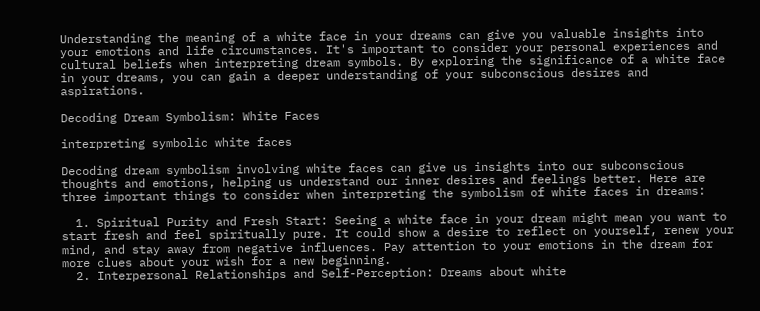Understanding the meaning of a white face in your dreams can give you valuable insights into your emotions and life circumstances. It's important to consider your personal experiences and cultural beliefs when interpreting dream symbols. By exploring the significance of a white face in your dreams, you can gain a deeper understanding of your subconscious desires and aspirations.

Decoding Dream Symbolism: White Faces

interpreting symbolic white faces

Decoding dream symbolism involving white faces can give us insights into our subconscious thoughts and emotions, helping us understand our inner desires and feelings better. Here are three important things to consider when interpreting the symbolism of white faces in dreams:

  1. Spiritual Purity and Fresh Start: Seeing a white face in your dream might mean you want to start fresh and feel spiritually pure. It could show a desire to reflect on yourself, renew your mind, and stay away from negative influences. Pay attention to your emotions in the dream for more clues about your wish for a new beginning.
  2. Interpersonal Relationships and Self-Perception: Dreams about white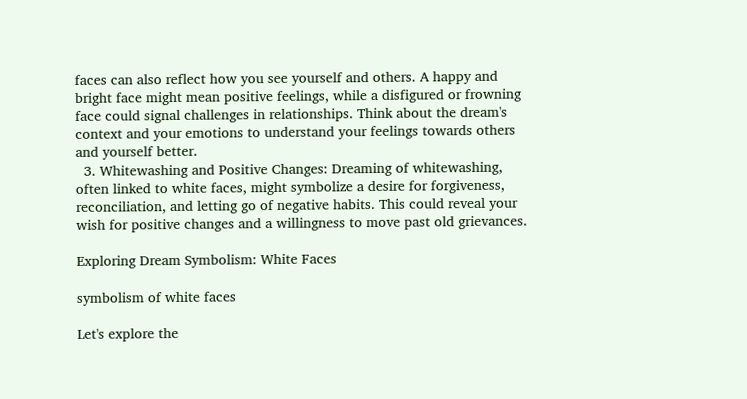faces can also reflect how you see yourself and others. A happy and bright face might mean positive feelings, while a disfigured or frowning face could signal challenges in relationships. Think about the dream's context and your emotions to understand your feelings towards others and yourself better.
  3. Whitewashing and Positive Changes: Dreaming of whitewashing, often linked to white faces, might symbolize a desire for forgiveness, reconciliation, and letting go of negative habits. This could reveal your wish for positive changes and a willingness to move past old grievances.

Exploring Dream Symbolism: White Faces

symbolism of white faces

Let's explore the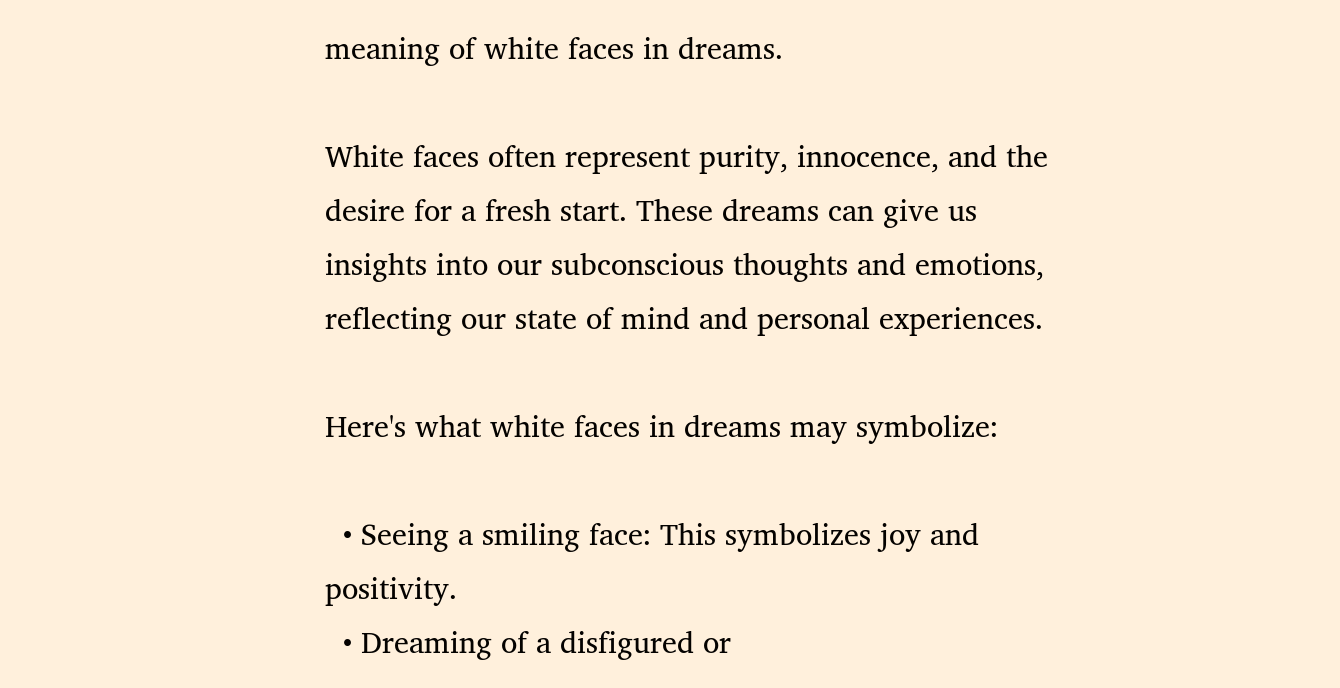meaning of white faces in dreams.

White faces often represent purity, innocence, and the desire for a fresh start. These dreams can give us insights into our subconscious thoughts and emotions, reflecting our state of mind and personal experiences.

Here's what white faces in dreams may symbolize:

  • Seeing a smiling face: This symbolizes joy and positivity.
  • Dreaming of a disfigured or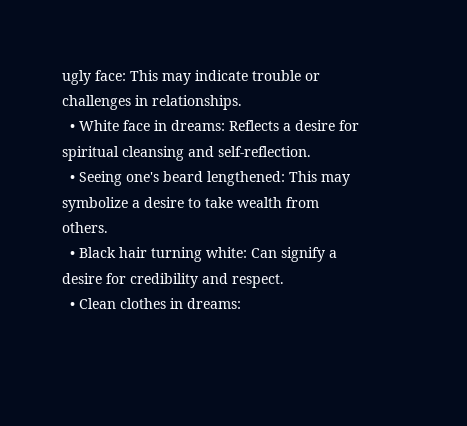ugly face: This may indicate trouble or challenges in relationships.
  • White face in dreams: Reflects a desire for spiritual cleansing and self-reflection.
  • Seeing one's beard lengthened: This may symbolize a desire to take wealth from others.
  • Black hair turning white: Can signify a desire for credibility and respect.
  • Clean clothes in dreams: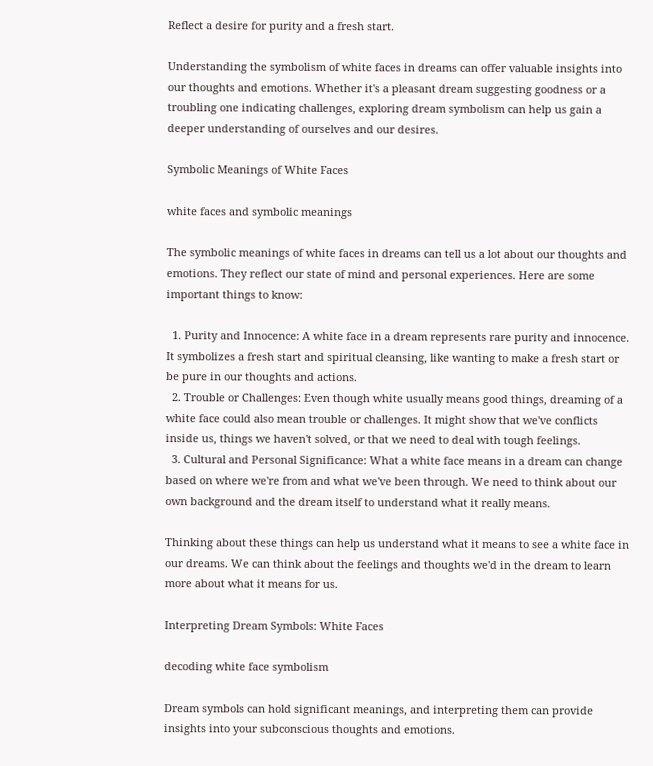Reflect a desire for purity and a fresh start.

Understanding the symbolism of white faces in dreams can offer valuable insights into our thoughts and emotions. Whether it's a pleasant dream suggesting goodness or a troubling one indicating challenges, exploring dream symbolism can help us gain a deeper understanding of ourselves and our desires.

Symbolic Meanings of White Faces

white faces and symbolic meanings

The symbolic meanings of white faces in dreams can tell us a lot about our thoughts and emotions. They reflect our state of mind and personal experiences. Here are some important things to know:

  1. Purity and Innocence: A white face in a dream represents rare purity and innocence. It symbolizes a fresh start and spiritual cleansing, like wanting to make a fresh start or be pure in our thoughts and actions.
  2. Trouble or Challenges: Even though white usually means good things, dreaming of a white face could also mean trouble or challenges. It might show that we've conflicts inside us, things we haven't solved, or that we need to deal with tough feelings.
  3. Cultural and Personal Significance: What a white face means in a dream can change based on where we're from and what we've been through. We need to think about our own background and the dream itself to understand what it really means.

Thinking about these things can help us understand what it means to see a white face in our dreams. We can think about the feelings and thoughts we'd in the dream to learn more about what it means for us.

Interpreting Dream Symbols: White Faces

decoding white face symbolism

Dream symbols can hold significant meanings, and interpreting them can provide insights into your subconscious thoughts and emotions.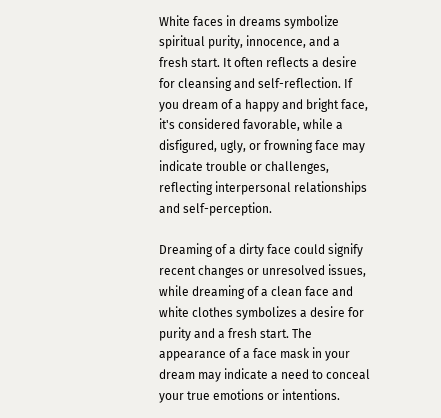White faces in dreams symbolize spiritual purity, innocence, and a fresh start. It often reflects a desire for cleansing and self-reflection. If you dream of a happy and bright face, it's considered favorable, while a disfigured, ugly, or frowning face may indicate trouble or challenges, reflecting interpersonal relationships and self-perception.

Dreaming of a dirty face could signify recent changes or unresolved issues, while dreaming of a clean face and white clothes symbolizes a desire for purity and a fresh start. The appearance of a face mask in your dream may indicate a need to conceal your true emotions or intentions.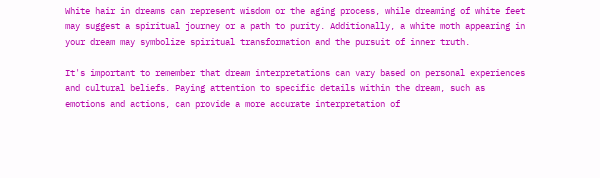White hair in dreams can represent wisdom or the aging process, while dreaming of white feet may suggest a spiritual journey or a path to purity. Additionally, a white moth appearing in your dream may symbolize spiritual transformation and the pursuit of inner truth.

It's important to remember that dream interpretations can vary based on personal experiences and cultural beliefs. Paying attention to specific details within the dream, such as emotions and actions, can provide a more accurate interpretation of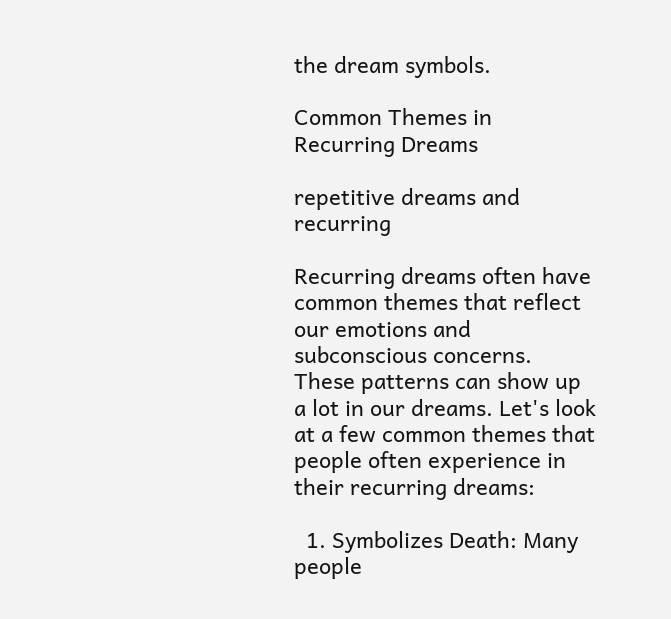the dream symbols.

Common Themes in Recurring Dreams

repetitive dreams and recurring

Recurring dreams often have common themes that reflect our emotions and subconscious concerns. These patterns can show up a lot in our dreams. Let's look at a few common themes that people often experience in their recurring dreams:

  1. Symbolizes Death: Many people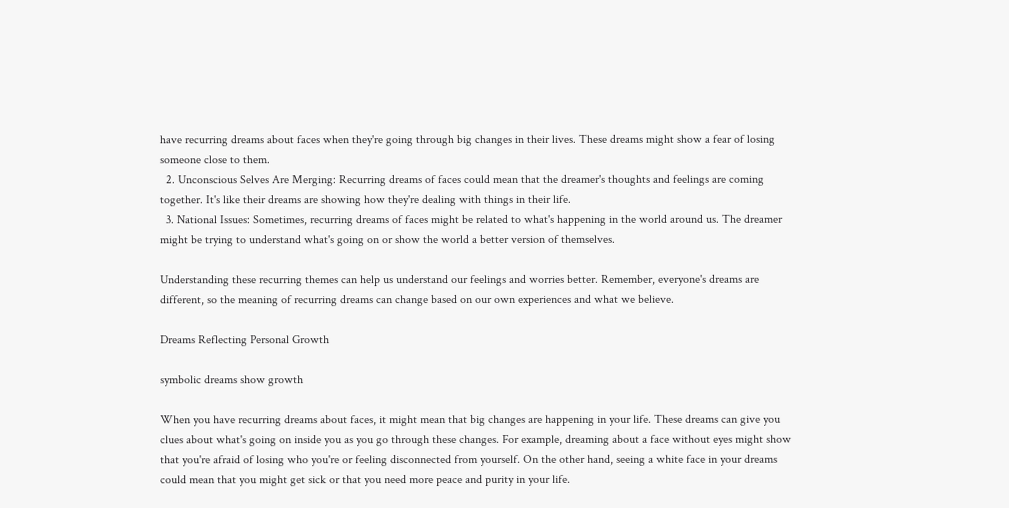have recurring dreams about faces when they're going through big changes in their lives. These dreams might show a fear of losing someone close to them.
  2. Unconscious Selves Are Merging: Recurring dreams of faces could mean that the dreamer's thoughts and feelings are coming together. It's like their dreams are showing how they're dealing with things in their life.
  3. National Issues: Sometimes, recurring dreams of faces might be related to what's happening in the world around us. The dreamer might be trying to understand what's going on or show the world a better version of themselves.

Understanding these recurring themes can help us understand our feelings and worries better. Remember, everyone's dreams are different, so the meaning of recurring dreams can change based on our own experiences and what we believe.

Dreams Reflecting Personal Growth

symbolic dreams show growth

When you have recurring dreams about faces, it might mean that big changes are happening in your life. These dreams can give you clues about what's going on inside you as you go through these changes. For example, dreaming about a face without eyes might show that you're afraid of losing who you're or feeling disconnected from yourself. On the other hand, seeing a white face in your dreams could mean that you might get sick or that you need more peace and purity in your life.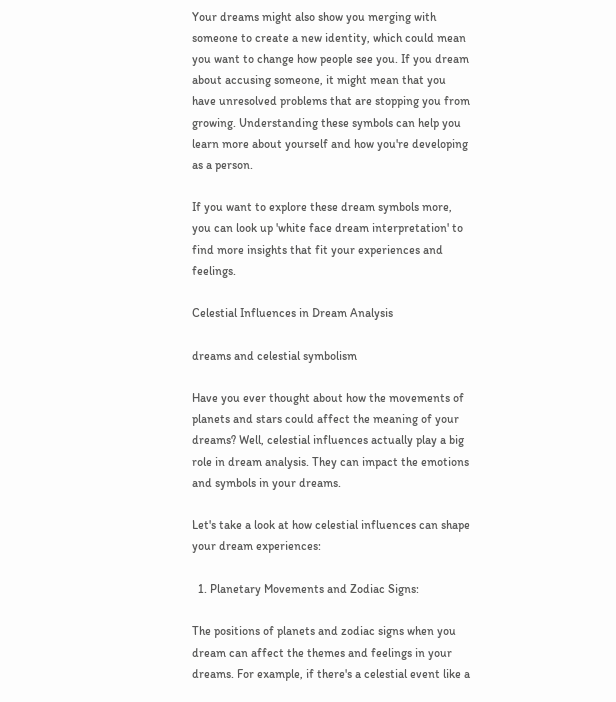Your dreams might also show you merging with someone to create a new identity, which could mean you want to change how people see you. If you dream about accusing someone, it might mean that you have unresolved problems that are stopping you from growing. Understanding these symbols can help you learn more about yourself and how you're developing as a person.

If you want to explore these dream symbols more, you can look up 'white face dream interpretation' to find more insights that fit your experiences and feelings.

Celestial Influences in Dream Analysis

dreams and celestial symbolism

Have you ever thought about how the movements of planets and stars could affect the meaning of your dreams? Well, celestial influences actually play a big role in dream analysis. They can impact the emotions and symbols in your dreams.

Let's take a look at how celestial influences can shape your dream experiences:

  1. Planetary Movements and Zodiac Signs:

The positions of planets and zodiac signs when you dream can affect the themes and feelings in your dreams. For example, if there's a celestial event like a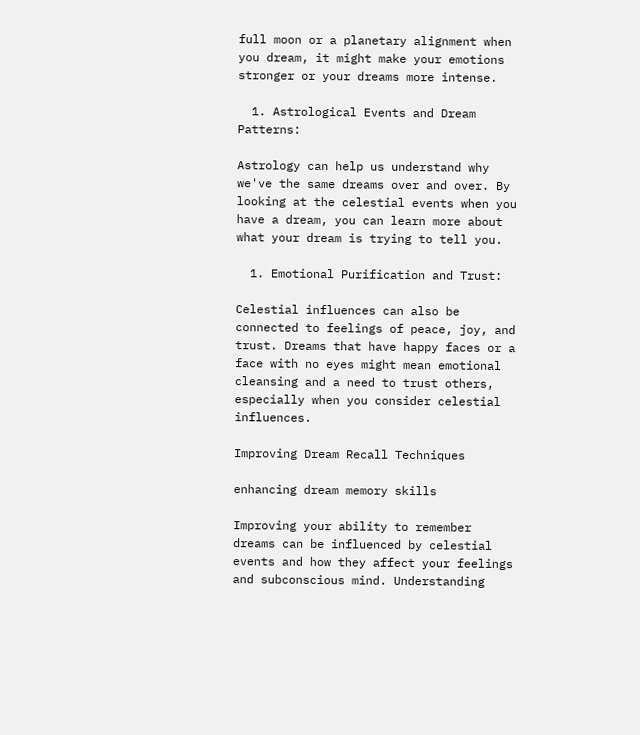full moon or a planetary alignment when you dream, it might make your emotions stronger or your dreams more intense.

  1. Astrological Events and Dream Patterns:

Astrology can help us understand why we've the same dreams over and over. By looking at the celestial events when you have a dream, you can learn more about what your dream is trying to tell you.

  1. Emotional Purification and Trust:

Celestial influences can also be connected to feelings of peace, joy, and trust. Dreams that have happy faces or a face with no eyes might mean emotional cleansing and a need to trust others, especially when you consider celestial influences.

Improving Dream Recall Techniques

enhancing dream memory skills

Improving your ability to remember dreams can be influenced by celestial events and how they affect your feelings and subconscious mind. Understanding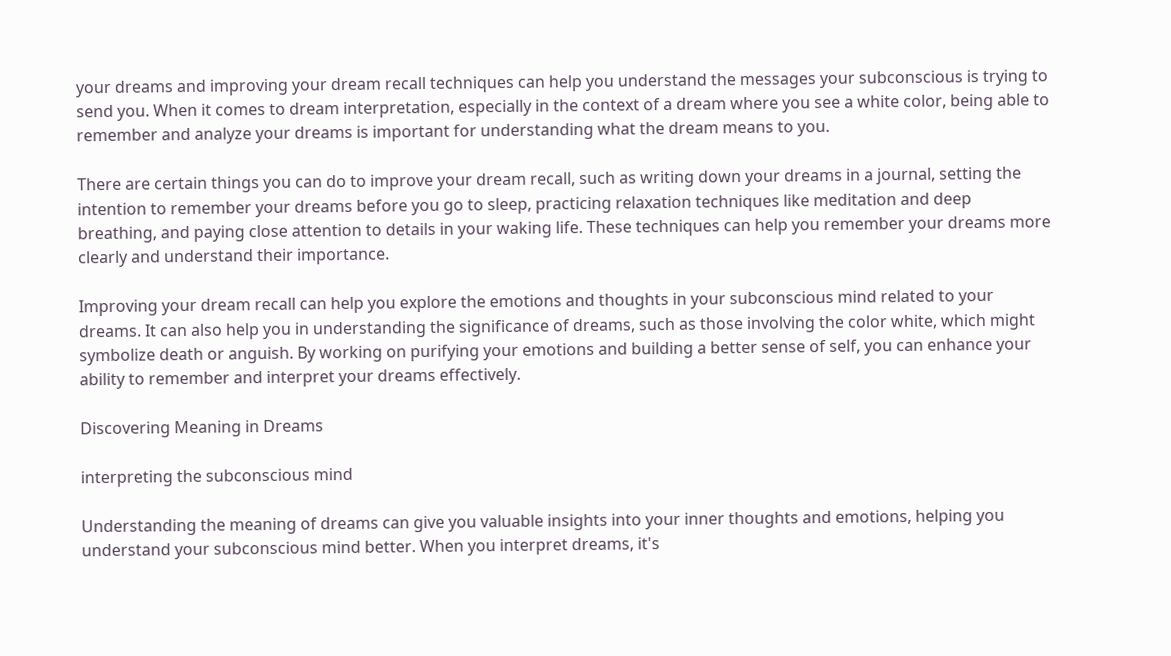your dreams and improving your dream recall techniques can help you understand the messages your subconscious is trying to send you. When it comes to dream interpretation, especially in the context of a dream where you see a white color, being able to remember and analyze your dreams is important for understanding what the dream means to you.

There are certain things you can do to improve your dream recall, such as writing down your dreams in a journal, setting the intention to remember your dreams before you go to sleep, practicing relaxation techniques like meditation and deep breathing, and paying close attention to details in your waking life. These techniques can help you remember your dreams more clearly and understand their importance.

Improving your dream recall can help you explore the emotions and thoughts in your subconscious mind related to your dreams. It can also help you in understanding the significance of dreams, such as those involving the color white, which might symbolize death or anguish. By working on purifying your emotions and building a better sense of self, you can enhance your ability to remember and interpret your dreams effectively.

Discovering Meaning in Dreams

interpreting the subconscious mind

Understanding the meaning of dreams can give you valuable insights into your inner thoughts and emotions, helping you understand your subconscious mind better. When you interpret dreams, it's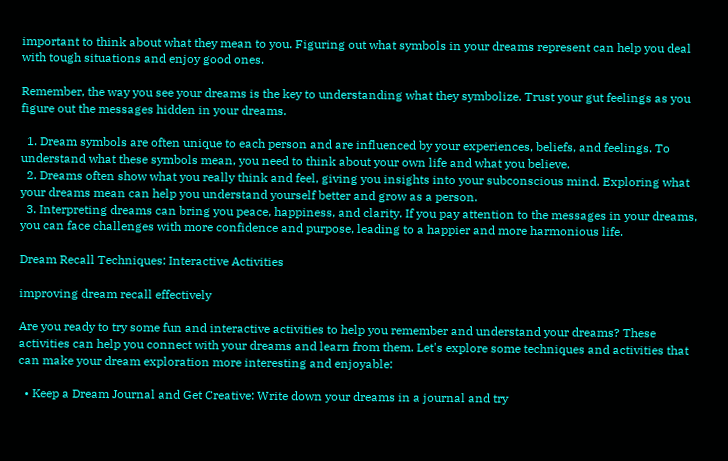important to think about what they mean to you. Figuring out what symbols in your dreams represent can help you deal with tough situations and enjoy good ones.

Remember, the way you see your dreams is the key to understanding what they symbolize. Trust your gut feelings as you figure out the messages hidden in your dreams.

  1. Dream symbols are often unique to each person and are influenced by your experiences, beliefs, and feelings. To understand what these symbols mean, you need to think about your own life and what you believe.
  2. Dreams often show what you really think and feel, giving you insights into your subconscious mind. Exploring what your dreams mean can help you understand yourself better and grow as a person.
  3. Interpreting dreams can bring you peace, happiness, and clarity. If you pay attention to the messages in your dreams, you can face challenges with more confidence and purpose, leading to a happier and more harmonious life.

Dream Recall Techniques: Interactive Activities

improving dream recall effectively

Are you ready to try some fun and interactive activities to help you remember and understand your dreams? These activities can help you connect with your dreams and learn from them. Let's explore some techniques and activities that can make your dream exploration more interesting and enjoyable:

  • Keep a Dream Journal and Get Creative: Write down your dreams in a journal and try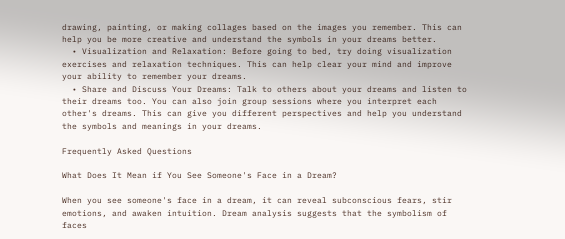drawing, painting, or making collages based on the images you remember. This can help you be more creative and understand the symbols in your dreams better.
  • Visualization and Relaxation: Before going to bed, try doing visualization exercises and relaxation techniques. This can help clear your mind and improve your ability to remember your dreams.
  • Share and Discuss Your Dreams: Talk to others about your dreams and listen to their dreams too. You can also join group sessions where you interpret each other's dreams. This can give you different perspectives and help you understand the symbols and meanings in your dreams.

Frequently Asked Questions

What Does It Mean if You See Someone's Face in a Dream?

When you see someone's face in a dream, it can reveal subconscious fears, stir emotions, and awaken intuition. Dream analysis suggests that the symbolism of faces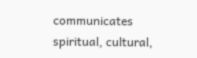communicates spiritual, cultural,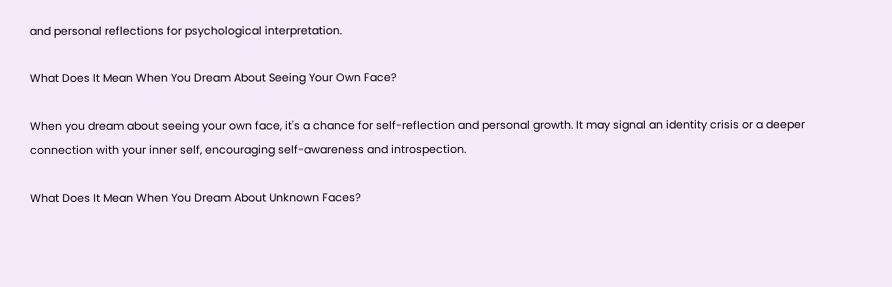and personal reflections for psychological interpretation.

What Does It Mean When You Dream About Seeing Your Own Face?

When you dream about seeing your own face, it's a chance for self-reflection and personal growth. It may signal an identity crisis or a deeper connection with your inner self, encouraging self-awareness and introspection.

What Does It Mean When You Dream About Unknown Faces?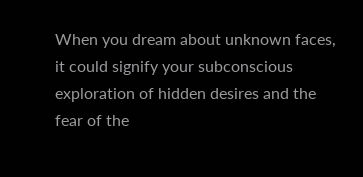When you dream about unknown faces, it could signify your subconscious exploration of hidden desires and the fear of the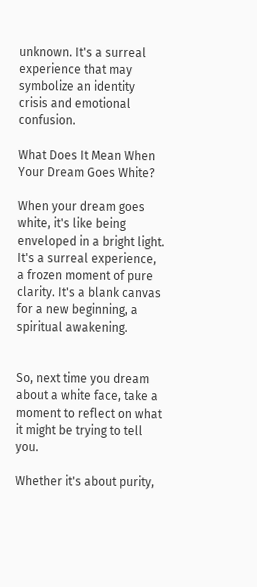unknown. It's a surreal experience that may symbolize an identity crisis and emotional confusion.

What Does It Mean When Your Dream Goes White?

When your dream goes white, it's like being enveloped in a bright light. It's a surreal experience, a frozen moment of pure clarity. It's a blank canvas for a new beginning, a spiritual awakening.


So, next time you dream about a white face, take a moment to reflect on what it might be trying to tell you.

Whether it's about purity,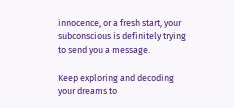innocence, or a fresh start, your subconscious is definitely trying to send you a message.

Keep exploring and decoding your dreams to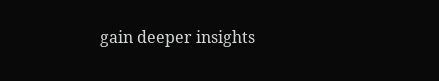gain deeper insights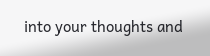into your thoughts and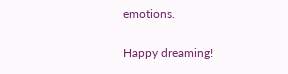emotions.


Happy dreaming!